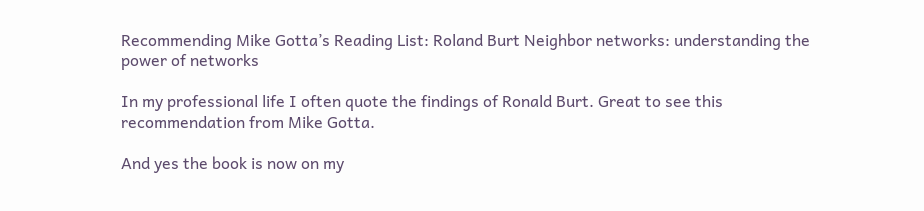Recommending Mike Gotta’s Reading List: Roland Burt Neighbor networks: understanding the power of networks

In my professional life I often quote the findings of Ronald Burt. Great to see this recommendation from Mike Gotta.

And yes the book is now on my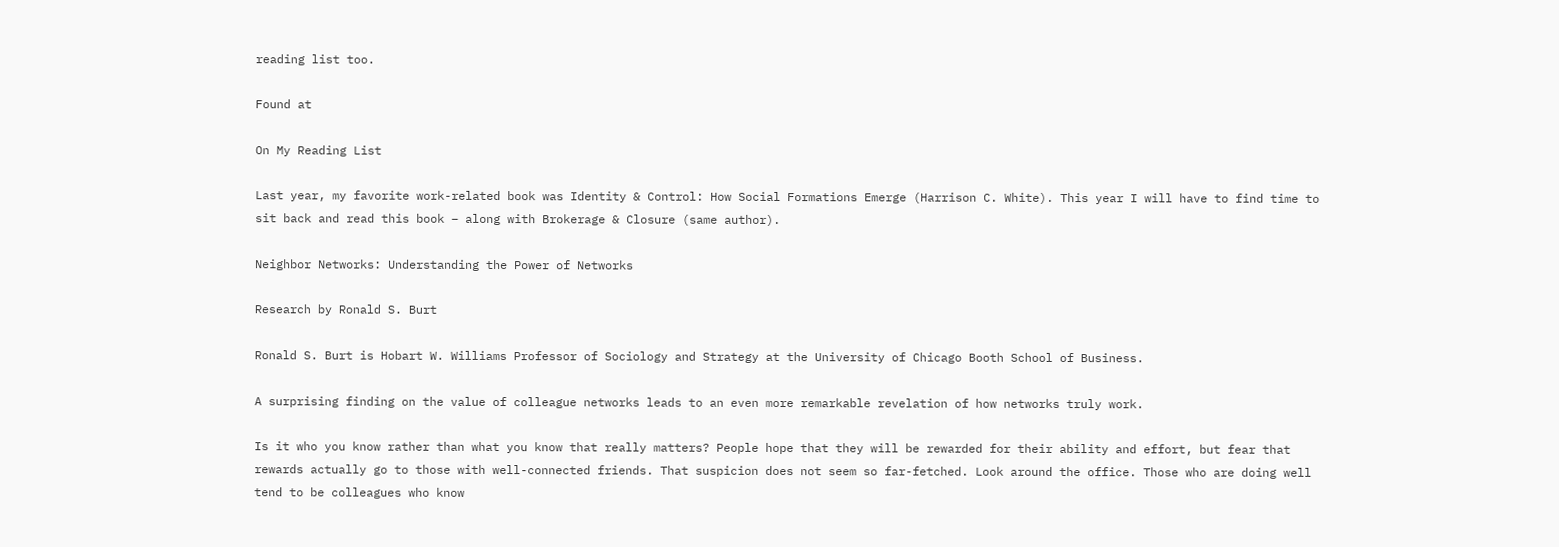reading list too.

Found at

On My Reading List

Last year, my favorite work-related book was Identity & Control: How Social Formations Emerge (Harrison C. White). This year I will have to find time to sit back and read this book – along with Brokerage & Closure (same author).

Neighbor Networks: Understanding the Power of Networks

Research by Ronald S. Burt

Ronald S. Burt is Hobart W. Williams Professor of Sociology and Strategy at the University of Chicago Booth School of Business.

A surprising finding on the value of colleague networks leads to an even more remarkable revelation of how networks truly work.

Is it who you know rather than what you know that really matters? People hope that they will be rewarded for their ability and effort, but fear that rewards actually go to those with well-connected friends. That suspicion does not seem so far-fetched. Look around the office. Those who are doing well tend to be colleagues who know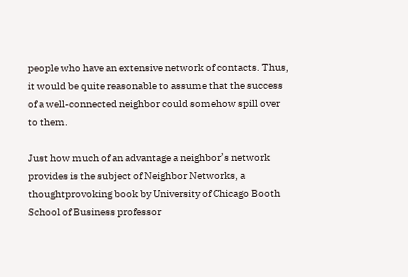people who have an extensive network of contacts. Thus, it would be quite reasonable to assume that the success of a well-connected neighbor could somehow spill over to them.

Just how much of an advantage a neighbor’s network provides is the subject of Neighbor Networks, a thoughtprovoking book by University of Chicago Booth School of Business professor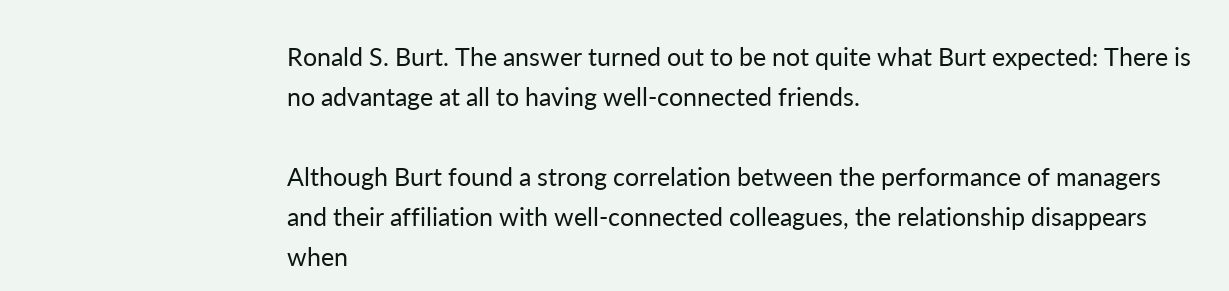Ronald S. Burt. The answer turned out to be not quite what Burt expected: There is no advantage at all to having well-connected friends.

Although Burt found a strong correlation between the performance of managers and their affiliation with well-connected colleagues, the relationship disappears when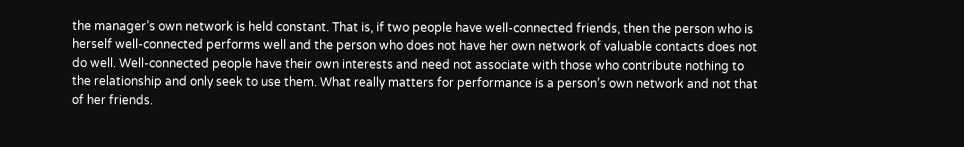the manager’s own network is held constant. That is, if two people have well-connected friends, then the person who is herself well-connected performs well and the person who does not have her own network of valuable contacts does not do well. Well-connected people have their own interests and need not associate with those who contribute nothing to the relationship and only seek to use them. What really matters for performance is a person’s own network and not that of her friends.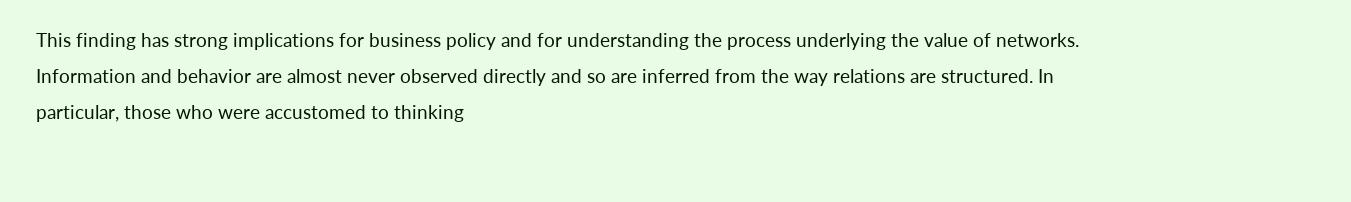This finding has strong implications for business policy and for understanding the process underlying the value of networks. Information and behavior are almost never observed directly and so are inferred from the way relations are structured. In particular, those who were accustomed to thinking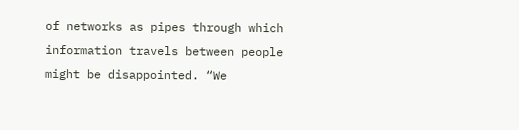of networks as pipes through which information travels between people might be disappointed. “We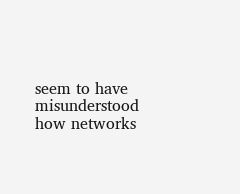seem to have misunderstood how networks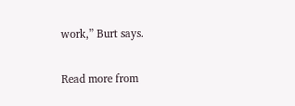work,” Burt says.

Read more from